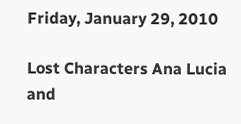Friday, January 29, 2010

Lost Characters Ana Lucia and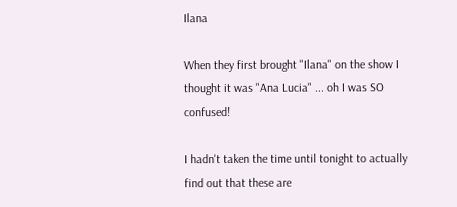Ilana

When they first brought "Ilana" on the show I thought it was "Ana Lucia" ... oh I was SO confused!

I hadn't taken the time until tonight to actually find out that these are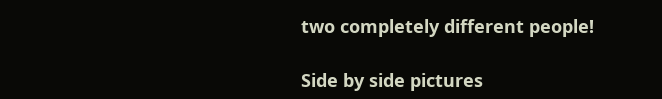two completely different people!

Side by side pictures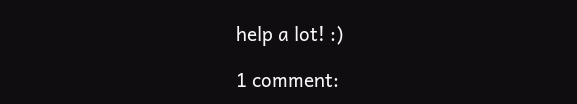help a lot! :)

1 comment: